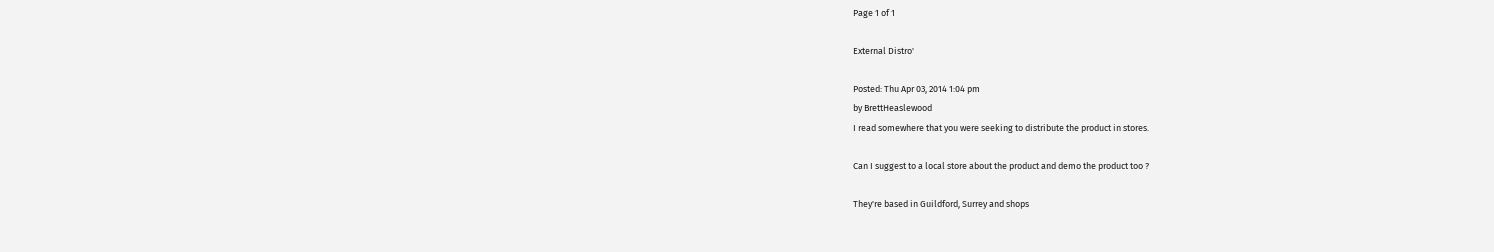Page 1 of 1

External Distro'

Posted: Thu Apr 03, 2014 1:04 pm
by BrettHeaslewood
I read somewhere that you were seeking to distribute the product in stores.

Can I suggest to a local store about the product and demo the product too ?

They're based in Guildford, Surrey and shops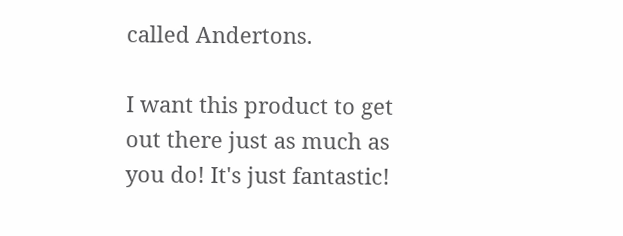called Andertons.

I want this product to get out there just as much as you do! It's just fantastic!